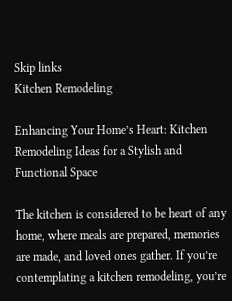Skip links
Kitchen Remodeling

Enhancing Your Home’s Heart: Kitchen Remodeling Ideas for a Stylish and Functional Space

The kitchen is considered to be heart of any home, where meals are prepared, memories are made, and loved ones gather. If you’re contemplating a kitchen remodeling, you’re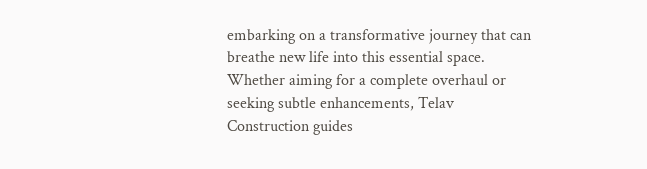embarking on a transformative journey that can breathe new life into this essential space. Whether aiming for a complete overhaul or seeking subtle enhancements, Telav Construction guides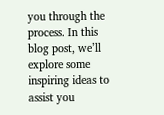you through the process. In this blog post, we’ll explore some inspiring ideas to assist you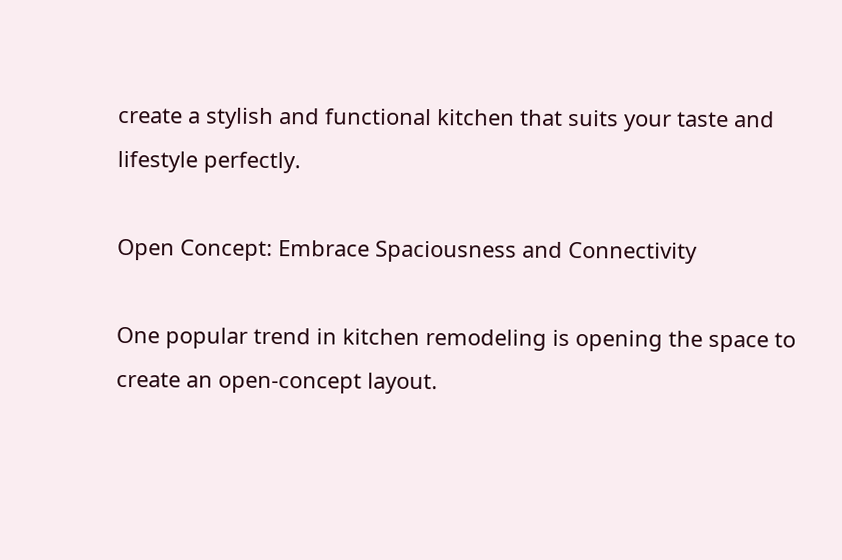create a stylish and functional kitchen that suits your taste and lifestyle perfectly.

Open Concept: Embrace Spaciousness and Connectivity

One popular trend in kitchen remodeling is opening the space to create an open-concept layout.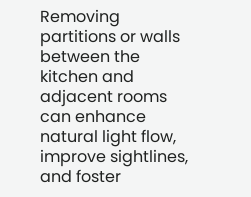Removing partitions or walls between the kitchen and adjacent rooms can enhance natural light flow, improve sightlines, and foster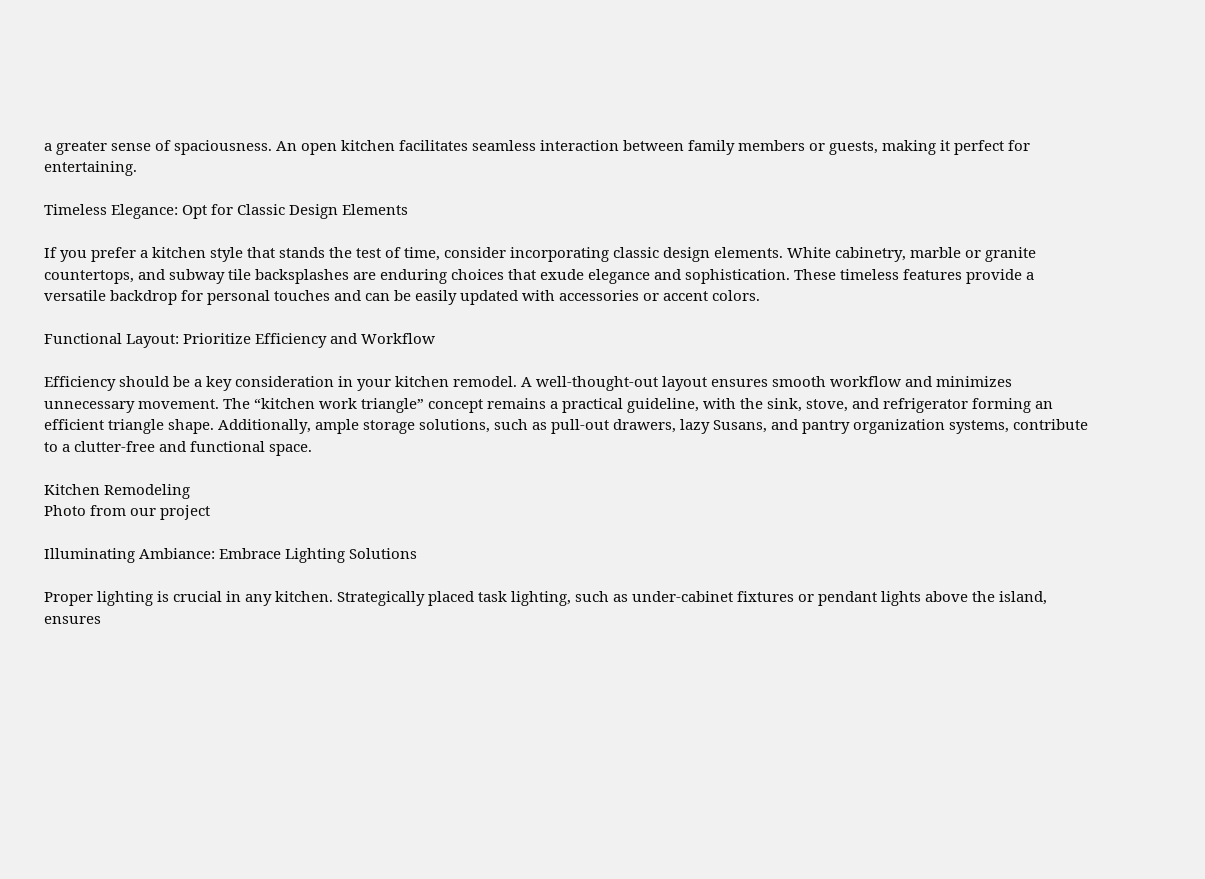a greater sense of spaciousness. An open kitchen facilitates seamless interaction between family members or guests, making it perfect for entertaining.

Timeless Elegance: Opt for Classic Design Elements

If you prefer a kitchen style that stands the test of time, consider incorporating classic design elements. White cabinetry, marble or granite countertops, and subway tile backsplashes are enduring choices that exude elegance and sophistication. These timeless features provide a versatile backdrop for personal touches and can be easily updated with accessories or accent colors.

Functional Layout: Prioritize Efficiency and Workflow

Efficiency should be a key consideration in your kitchen remodel. A well-thought-out layout ensures smooth workflow and minimizes unnecessary movement. The “kitchen work triangle” concept remains a practical guideline, with the sink, stove, and refrigerator forming an efficient triangle shape. Additionally, ample storage solutions, such as pull-out drawers, lazy Susans, and pantry organization systems, contribute to a clutter-free and functional space.

Kitchen Remodeling
Photo from our project

Illuminating Ambiance: Embrace Lighting Solutions

Proper lighting is crucial in any kitchen. Strategically placed task lighting, such as under-cabinet fixtures or pendant lights above the island, ensures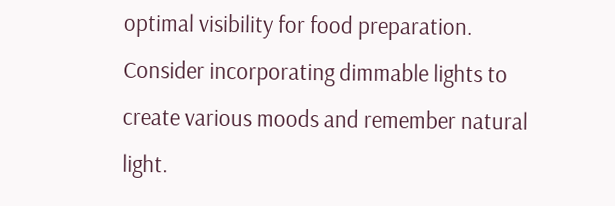optimal visibility for food preparation. Consider incorporating dimmable lights to create various moods and remember natural light.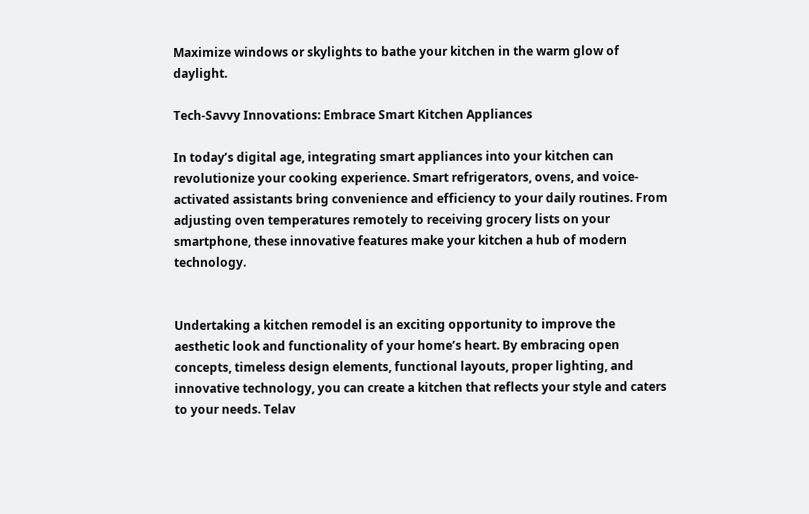Maximize windows or skylights to bathe your kitchen in the warm glow of daylight.

Tech-Savvy Innovations: Embrace Smart Kitchen Appliances

In today’s digital age, integrating smart appliances into your kitchen can revolutionize your cooking experience. Smart refrigerators, ovens, and voice-activated assistants bring convenience and efficiency to your daily routines. From adjusting oven temperatures remotely to receiving grocery lists on your smartphone, these innovative features make your kitchen a hub of modern technology.


Undertaking a kitchen remodel is an exciting opportunity to improve the aesthetic look and functionality of your home’s heart. By embracing open concepts, timeless design elements, functional layouts, proper lighting, and innovative technology, you can create a kitchen that reflects your style and caters to your needs. Telav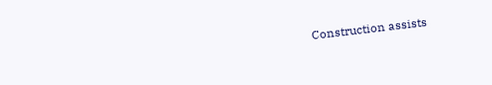Construction assists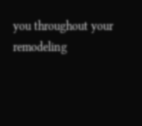you throughout your remodeling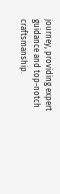journey, providing expert guidance and top-notch craftsmanship.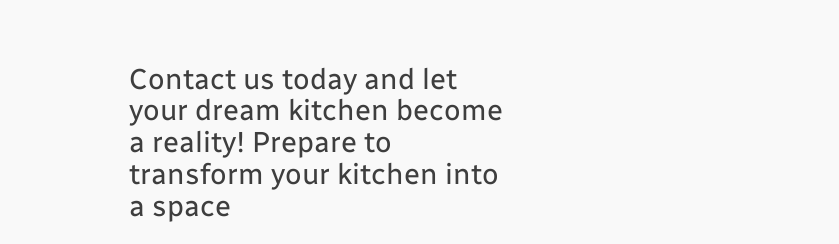Contact us today and let your dream kitchen become a reality! Prepare to transform your kitchen into a space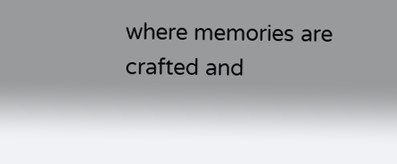where memories are crafted and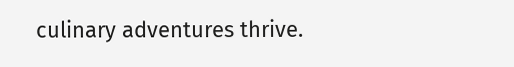culinary adventures thrive.